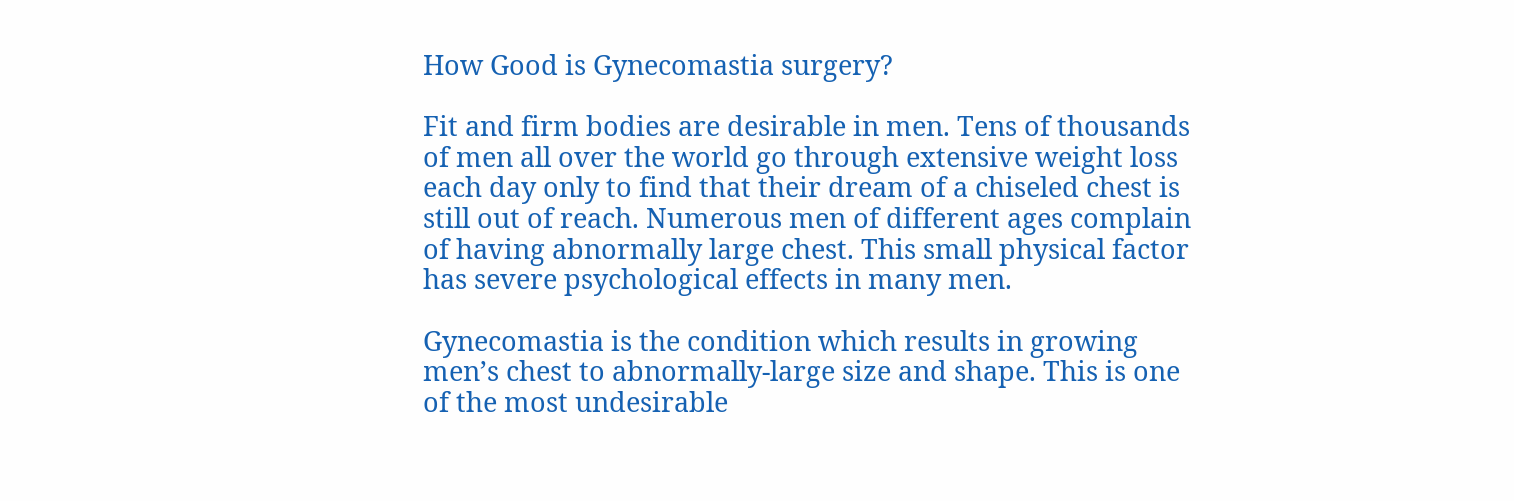How Good is Gynecomastia surgery?

Fit and firm bodies are desirable in men. Tens of thousands of men all over the world go through extensive weight loss each day only to find that their dream of a chiseled chest is still out of reach. Numerous men of different ages complain of having abnormally large chest. This small physical factor has severe psychological effects in many men.

Gynecomastia is the condition which results in growing men’s chest to abnormally-large size and shape. This is one of the most undesirable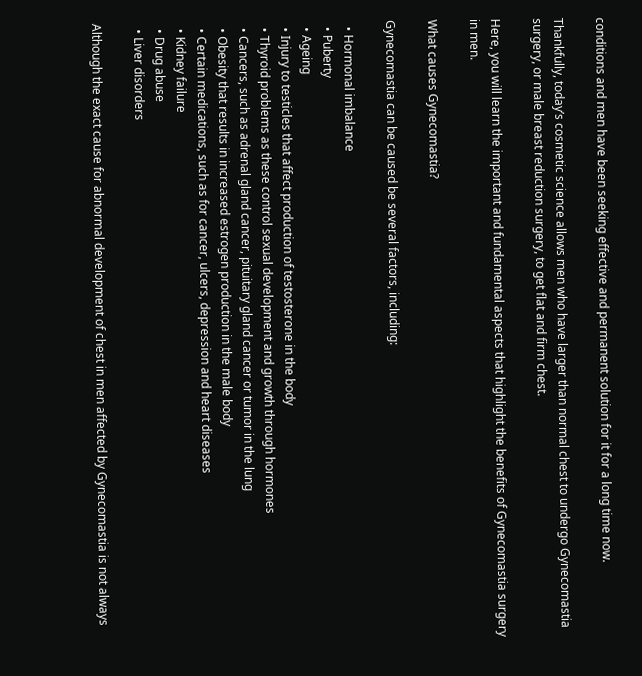conditions and men have been seeking effective and permanent solution for it for a long time now.

Thankfully, today’s cosmetic science allows men who have larger than normal chest to undergo Gynecomastia surgery, or male breast reduction surgery, to get flat and firm chest.

Here, you will learn the important and fundamental aspects that highlight the benefits of Gynecomastia surgery in men.

What causes Gynecomastia?

Gynecomastia can be caused be several factors, including:

  • Hormonal imbalance
  • Puberty
  • Ageing
  • Injury to testicles that affect production of testosterone in the body
  • Thyroid problems as these control sexual development and growth through hormones
  • Cancers, such as adrenal gland cancer, pituitary gland cancer or tumor in the lung
  • Obesity that results in increased estrogen production in the male body
  • Certain medications, such as for cancer, ulcers, depression and heart diseases
  • Kidney failure
  • Drug abuse
  • Liver disorders

Although the exact cause for abnormal development of chest in men affected by Gynecomastia is not always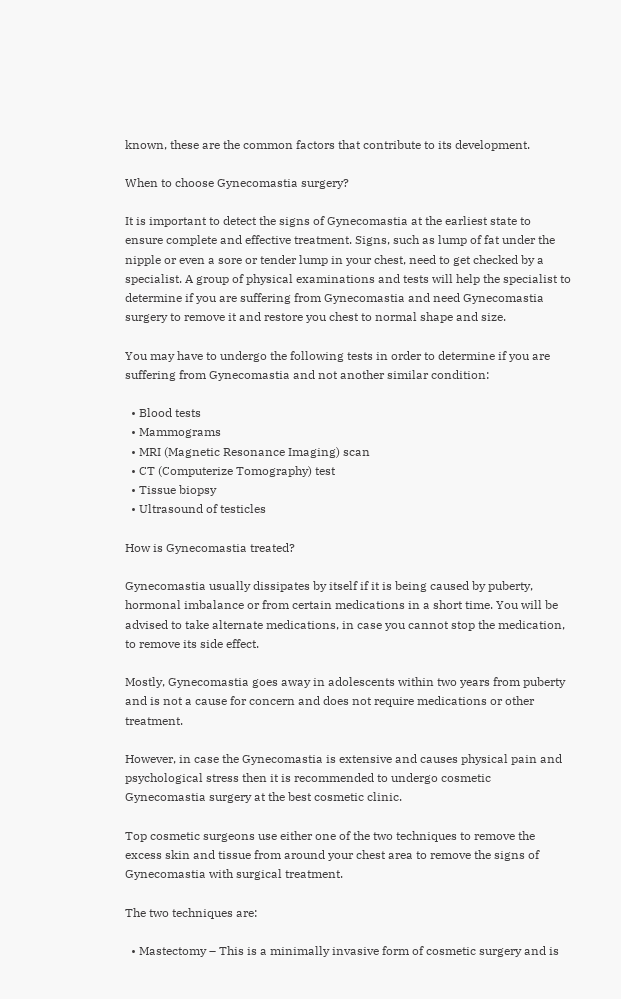known, these are the common factors that contribute to its development.

When to choose Gynecomastia surgery?

It is important to detect the signs of Gynecomastia at the earliest state to ensure complete and effective treatment. Signs, such as lump of fat under the nipple or even a sore or tender lump in your chest, need to get checked by a specialist. A group of physical examinations and tests will help the specialist to determine if you are suffering from Gynecomastia and need Gynecomastia surgery to remove it and restore you chest to normal shape and size.

You may have to undergo the following tests in order to determine if you are suffering from Gynecomastia and not another similar condition:

  • Blood tests
  • Mammograms
  • MRI (Magnetic Resonance Imaging) scan
  • CT (Computerize Tomography) test
  • Tissue biopsy
  • Ultrasound of testicles

How is Gynecomastia treated?

Gynecomastia usually dissipates by itself if it is being caused by puberty, hormonal imbalance or from certain medications in a short time. You will be advised to take alternate medications, in case you cannot stop the medication, to remove its side effect.

Mostly, Gynecomastia goes away in adolescents within two years from puberty and is not a cause for concern and does not require medications or other treatment.

However, in case the Gynecomastia is extensive and causes physical pain and psychological stress then it is recommended to undergo cosmetic Gynecomastia surgery at the best cosmetic clinic.

Top cosmetic surgeons use either one of the two techniques to remove the excess skin and tissue from around your chest area to remove the signs of Gynecomastia with surgical treatment.

The two techniques are:

  • Mastectomy – This is a minimally invasive form of cosmetic surgery and is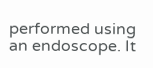performed using an endoscope. It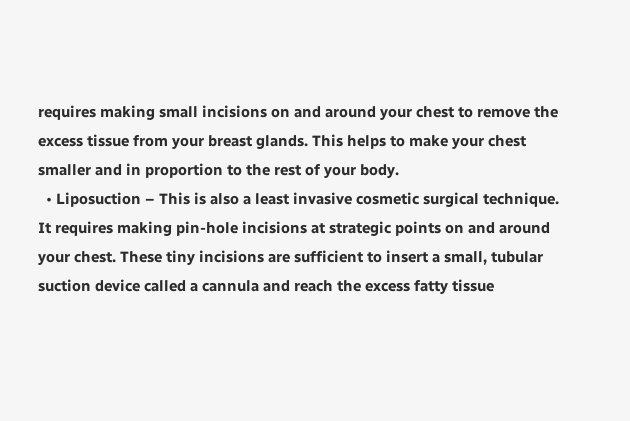requires making small incisions on and around your chest to remove the excess tissue from your breast glands. This helps to make your chest smaller and in proportion to the rest of your body.
  • Liposuction – This is also a least invasive cosmetic surgical technique. It requires making pin-hole incisions at strategic points on and around your chest. These tiny incisions are sufficient to insert a small, tubular suction device called a cannula and reach the excess fatty tissue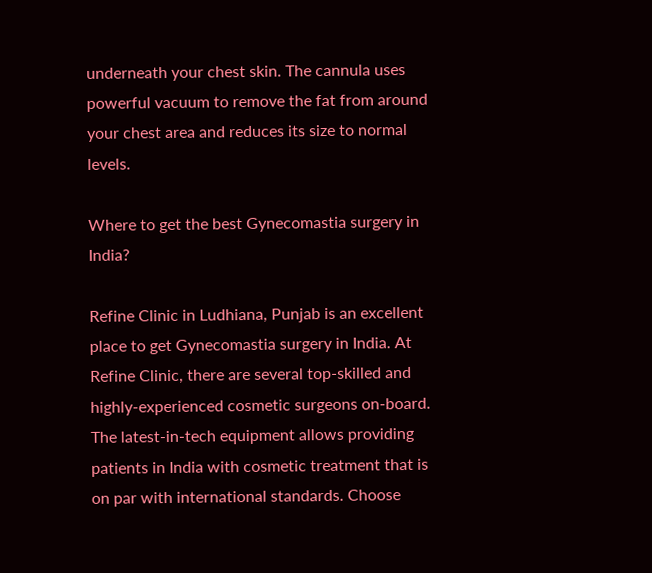underneath your chest skin. The cannula uses powerful vacuum to remove the fat from around your chest area and reduces its size to normal levels.

Where to get the best Gynecomastia surgery in India?

Refine Clinic in Ludhiana, Punjab is an excellent place to get Gynecomastia surgery in India. At Refine Clinic, there are several top-skilled and highly-experienced cosmetic surgeons on-board. The latest-in-tech equipment allows providing patients in India with cosmetic treatment that is on par with international standards. Choose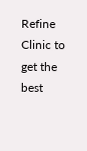Refine Clinic to get the best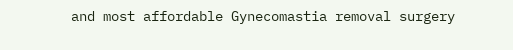and most affordable Gynecomastia removal surgery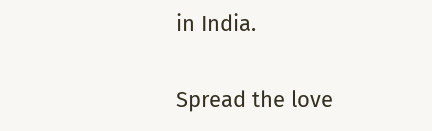in India.

Spread the love